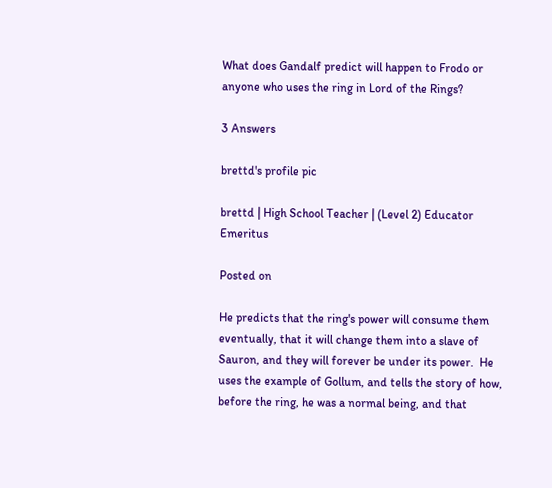What does Gandalf predict will happen to Frodo or anyone who uses the ring in Lord of the Rings?

3 Answers

brettd's profile pic

brettd | High School Teacher | (Level 2) Educator Emeritus

Posted on

He predicts that the ring's power will consume them eventually, that it will change them into a slave of Sauron, and they will forever be under its power.  He uses the example of Gollum, and tells the story of how, before the ring, he was a normal being, and that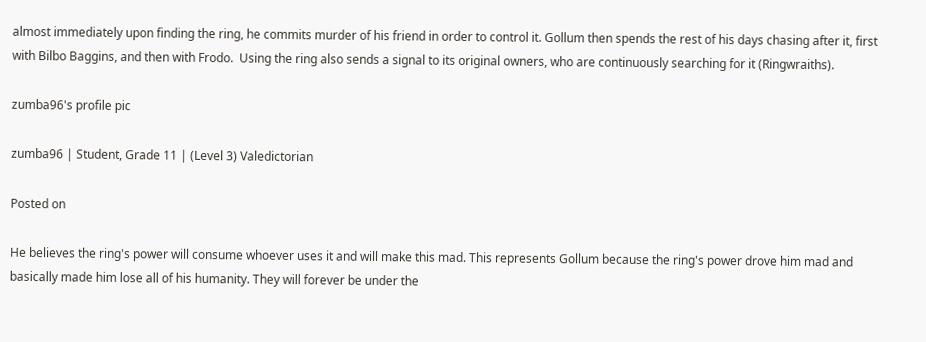almost immediately upon finding the ring, he commits murder of his friend in order to control it. Gollum then spends the rest of his days chasing after it, first with Bilbo Baggins, and then with Frodo.  Using the ring also sends a signal to its original owners, who are continuously searching for it (Ringwraiths).

zumba96's profile pic

zumba96 | Student, Grade 11 | (Level 3) Valedictorian

Posted on

He believes the ring's power will consume whoever uses it and will make this mad. This represents Gollum because the ring's power drove him mad and basically made him lose all of his humanity. They will forever be under the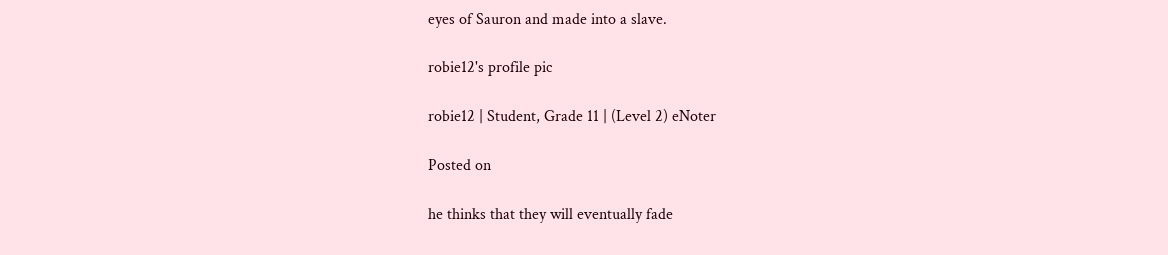eyes of Sauron and made into a slave.

robie12's profile pic

robie12 | Student, Grade 11 | (Level 2) eNoter

Posted on

he thinks that they will eventually fade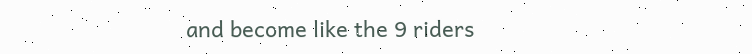and become like the 9 riders